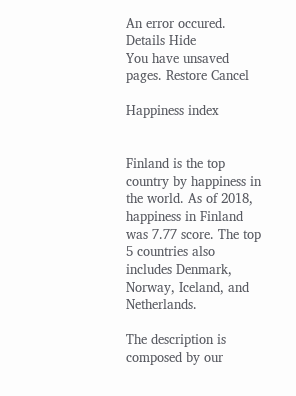An error occured. Details Hide
You have unsaved pages. Restore Cancel

Happiness index


Finland is the top country by happiness in the world. As of 2018, happiness in Finland was 7.77 score. The top 5 countries also includes Denmark, Norway, Iceland, and Netherlands.

The description is composed by our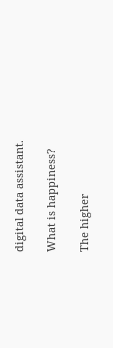digital data assistant.

What is happiness?

The higher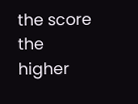the score the higher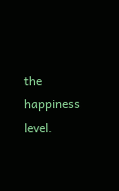the happiness level.